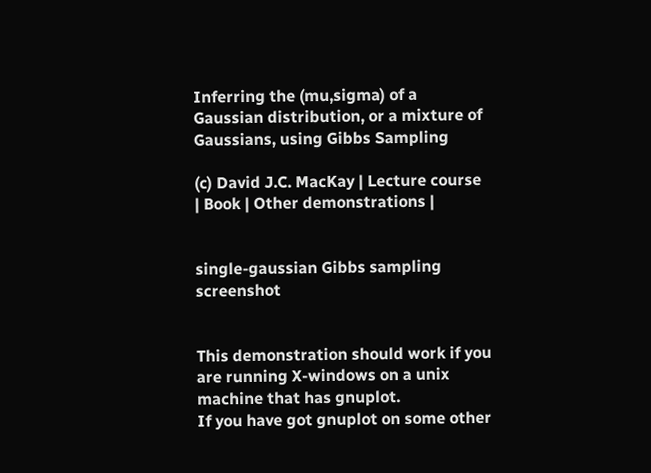Inferring the (mu,sigma) of a Gaussian distribution, or a mixture of Gaussians, using Gibbs Sampling

(c) David J.C. MacKay | Lecture course | Book | Other demonstrations |


single-gaussian Gibbs sampling screenshot


This demonstration should work if you are running X-windows on a unix machine that has gnuplot.
If you have got gnuplot on some other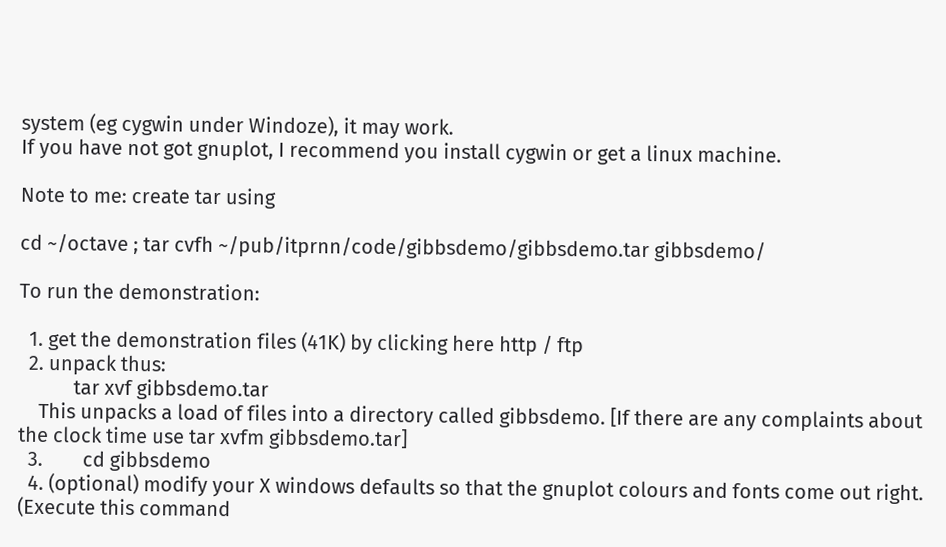system (eg cygwin under Windoze), it may work.
If you have not got gnuplot, I recommend you install cygwin or get a linux machine.

Note to me: create tar using

cd ~/octave ; tar cvfh ~/pub/itprnn/code/gibbsdemo/gibbsdemo.tar gibbsdemo/

To run the demonstration:

  1. get the demonstration files (41K) by clicking here http / ftp
  2. unpack thus:
           tar xvf gibbsdemo.tar
    This unpacks a load of files into a directory called gibbsdemo. [If there are any complaints about the clock time use tar xvfm gibbsdemo.tar]
  3.        cd gibbsdemo
  4. (optional) modify your X windows defaults so that the gnuplot colours and fonts come out right. (Execute this command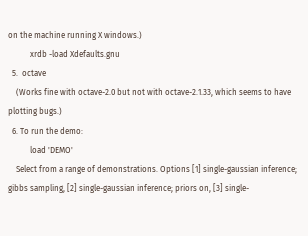on the machine running X windows.)
           xrdb -load Xdefaults.gnu
  5.  octave
    (Works fine with octave-2.0 but not with octave-2.1.33, which seems to have plotting bugs.)
  6. To run the demo:
           load 'DEMO'
    Select from a range of demonstrations. Options [1] single-gaussian inference; gibbs sampling, [2] single-gaussian inference; priors on, [3] single-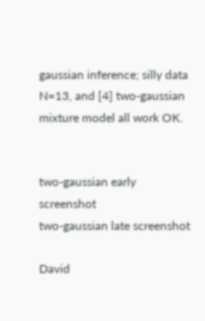gaussian inference; silly data N=13, and [4] two-gaussian mixture model all work OK.


two-gaussian early screenshot
two-gaussian late screenshot

David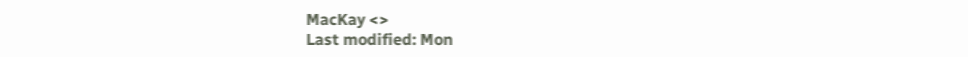MacKay <>
Last modified: Mon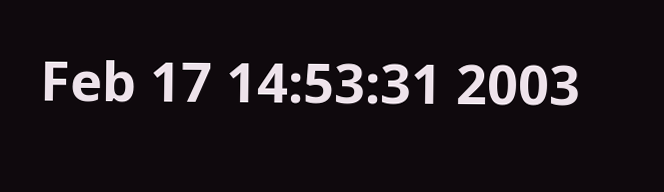Feb 17 14:53:31 2003